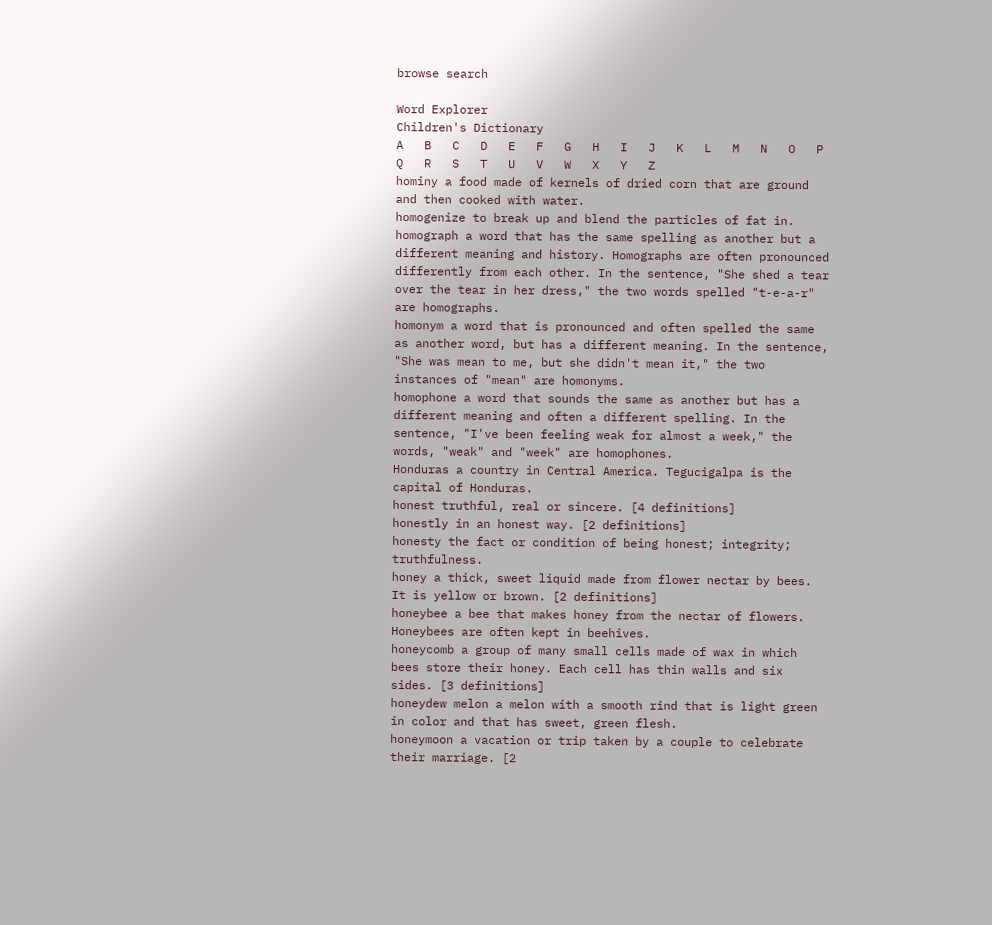browse search

Word Explorer
Children's Dictionary
A   B   C   D   E   F   G   H   I   J   K   L   M   N   O   P   Q   R   S   T   U   V   W   X   Y   Z
hominy a food made of kernels of dried corn that are ground and then cooked with water.
homogenize to break up and blend the particles of fat in.
homograph a word that has the same spelling as another but a different meaning and history. Homographs are often pronounced differently from each other. In the sentence, "She shed a tear over the tear in her dress," the two words spelled "t-e-a-r" are homographs.
homonym a word that is pronounced and often spelled the same as another word, but has a different meaning. In the sentence, "She was mean to me, but she didn't mean it," the two instances of "mean" are homonyms.
homophone a word that sounds the same as another but has a different meaning and often a different spelling. In the sentence, "I've been feeling weak for almost a week," the words, "weak" and "week" are homophones.
Honduras a country in Central America. Tegucigalpa is the capital of Honduras.
honest truthful, real or sincere. [4 definitions]
honestly in an honest way. [2 definitions]
honesty the fact or condition of being honest; integrity; truthfulness.
honey a thick, sweet liquid made from flower nectar by bees. It is yellow or brown. [2 definitions]
honeybee a bee that makes honey from the nectar of flowers. Honeybees are often kept in beehives.
honeycomb a group of many small cells made of wax in which bees store their honey. Each cell has thin walls and six sides. [3 definitions]
honeydew melon a melon with a smooth rind that is light green in color and that has sweet, green flesh.
honeymoon a vacation or trip taken by a couple to celebrate their marriage. [2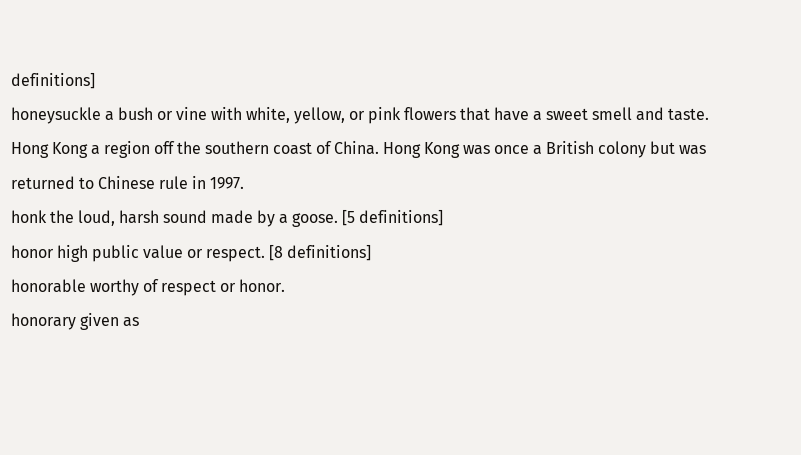definitions]
honeysuckle a bush or vine with white, yellow, or pink flowers that have a sweet smell and taste.
Hong Kong a region off the southern coast of China. Hong Kong was once a British colony but was returned to Chinese rule in 1997.
honk the loud, harsh sound made by a goose. [5 definitions]
honor high public value or respect. [8 definitions]
honorable worthy of respect or honor.
honorary given as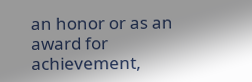an honor or as an award for achievement,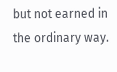but not earned in the ordinary way.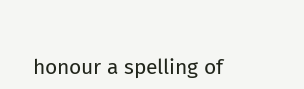honour a spelling of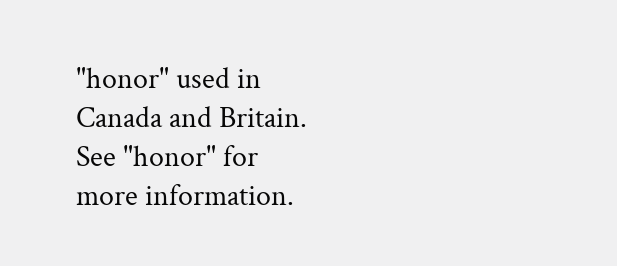"honor" used in Canada and Britain. See "honor" for more information.